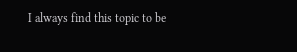I always find this topic to be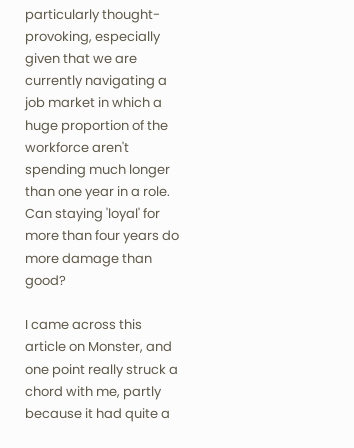particularly thought-provoking, especially given that we are currently navigating a job market in which a huge proportion of the workforce aren't spending much longer than one year in a role. Can staying 'loyal' for more than four years do more damage than good?

I came across this article on Monster, and one point really struck a chord with me, partly because it had quite a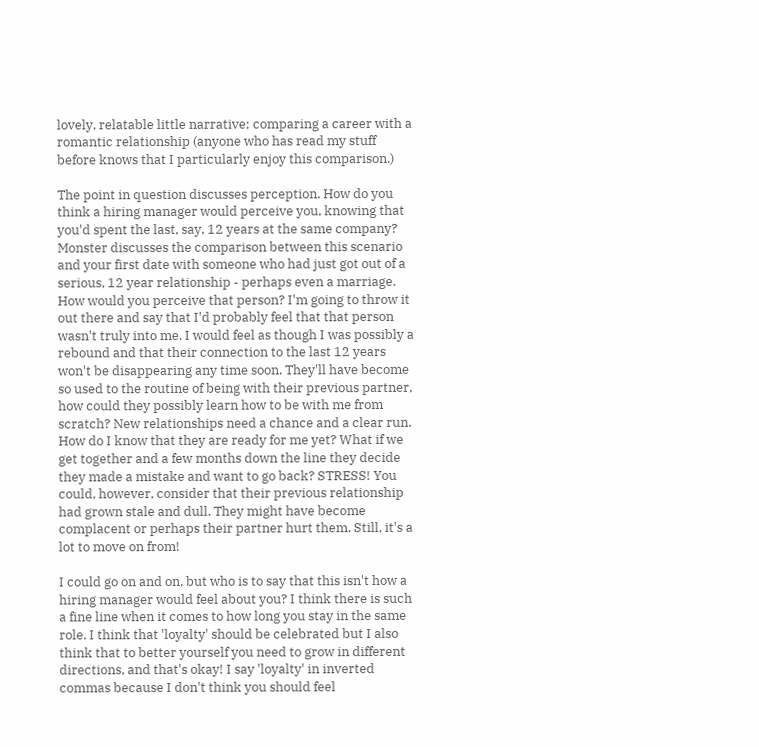lovely, relatable little narrative; comparing a career with a romantic relationship (anyone who has read my stuff before knows that I particularly enjoy this comparison.)

The point in question discusses perception. How do you think a hiring manager would perceive you, knowing that you'd spent the last, say, 12 years at the same company? Monster discusses the comparison between this scenario and your first date with someone who had just got out of a serious, 12 year relationship - perhaps even a marriage. How would you perceive that person? I'm going to throw it out there and say that I'd probably feel that that person wasn't truly into me. I would feel as though I was possibly a rebound and that their connection to the last 12 years won't be disappearing any time soon. They'll have become so used to the routine of being with their previous partner, how could they possibly learn how to be with me from scratch? New relationships need a chance and a clear run. How do I know that they are ready for me yet? What if we get together and a few months down the line they decide they made a mistake and want to go back? STRESS! You could, however, consider that their previous relationship had grown stale and dull. They might have become complacent or perhaps their partner hurt them. Still, it's a lot to move on from!

I could go on and on, but who is to say that this isn't how a hiring manager would feel about you? I think there is such a fine line when it comes to how long you stay in the same role. I think that 'loyalty' should be celebrated but I also think that to better yourself you need to grow in different directions, and that's okay! I say 'loyalty' in inverted commas because I don't think you should feel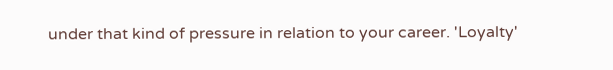under that kind of pressure in relation to your career. 'Loyalty'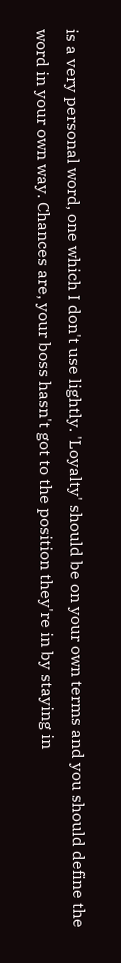is a very personal word, one which I don't use lightly. 'Loyalty' should be on your own terms and you should define the word in your own way. Chances are, your boss hasn't got to the position they're in by staying in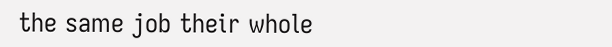the same job their whole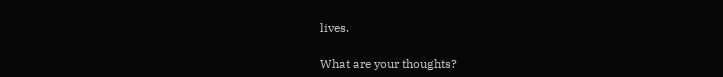lives.

What are your thoughts?